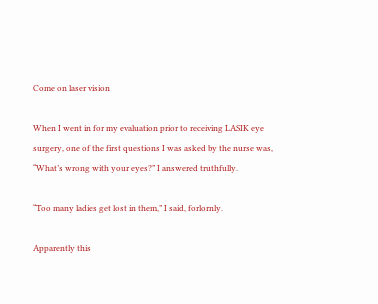Come on laser vision

When I went in for my evaluation prior to receiving LASIK eye surgery, one of the first questions I was asked by the nurse was, “What’s wrong with your eyes?” I answered truthfully.

“Too many ladies get lost in them,” I said, forlornly.

Apparently this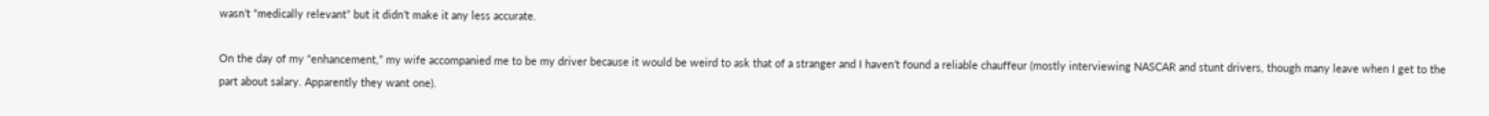wasn’t “medically relevant” but it didn’t make it any less accurate.

On the day of my “enhancement,” my wife accompanied me to be my driver because it would be weird to ask that of a stranger and I haven’t found a reliable chauffeur (mostly interviewing NASCAR and stunt drivers, though many leave when I get to the part about salary. Apparently they want one).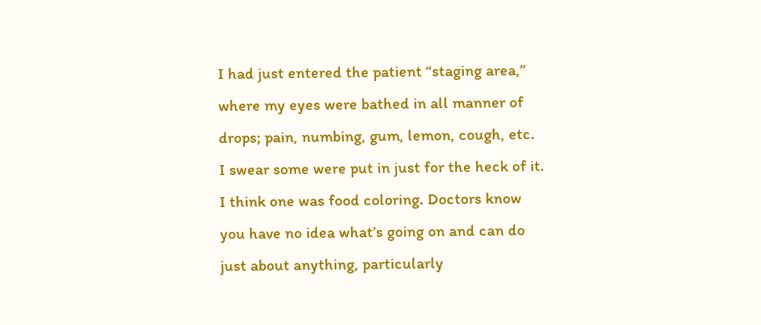I had just entered the patient “staging area,” where my eyes were bathed in all manner of drops; pain, numbing, gum, lemon, cough, etc. I swear some were put in just for the heck of it. I think one was food coloring. Doctors know you have no idea what’s going on and can do just about anything, particularly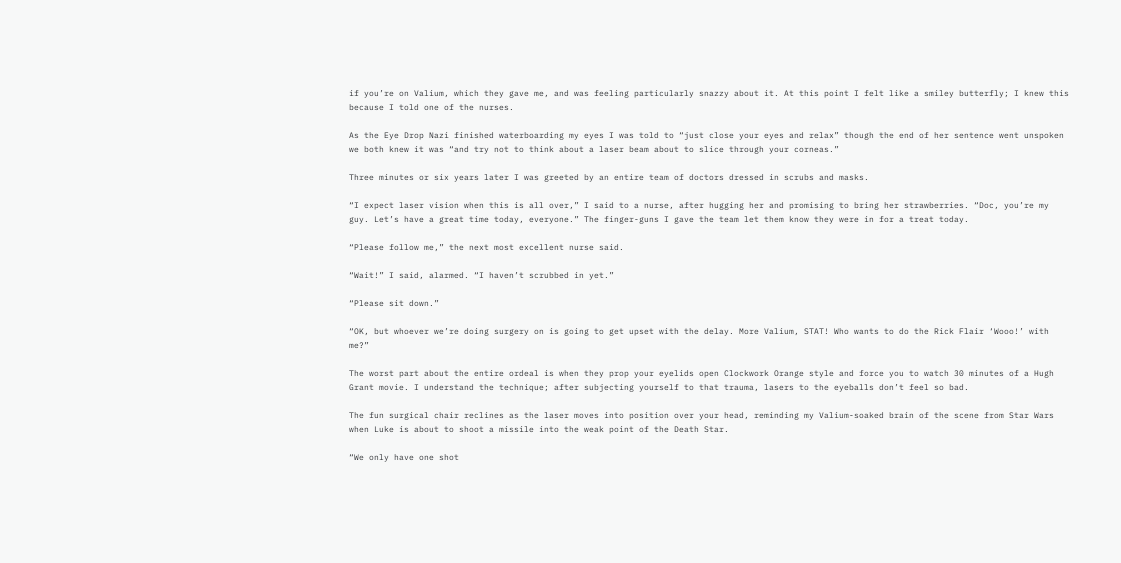if you’re on Valium, which they gave me, and was feeling particularly snazzy about it. At this point I felt like a smiley butterfly; I knew this because I told one of the nurses.

As the Eye Drop Nazi finished waterboarding my eyes I was told to “just close your eyes and relax” though the end of her sentence went unspoken we both knew it was “and try not to think about a laser beam about to slice through your corneas.”

Three minutes or six years later I was greeted by an entire team of doctors dressed in scrubs and masks.

“I expect laser vision when this is all over,” I said to a nurse, after hugging her and promising to bring her strawberries. “Doc, you’re my guy. Let’s have a great time today, everyone.” The finger-guns I gave the team let them know they were in for a treat today.

“Please follow me,” the next most excellent nurse said.

“Wait!” I said, alarmed. “I haven’t scrubbed in yet.”

“Please sit down.”

“OK, but whoever we’re doing surgery on is going to get upset with the delay. More Valium, STAT! Who wants to do the Rick Flair ‘Wooo!’ with me?”

The worst part about the entire ordeal is when they prop your eyelids open Clockwork Orange style and force you to watch 30 minutes of a Hugh Grant movie. I understand the technique; after subjecting yourself to that trauma, lasers to the eyeballs don’t feel so bad.

The fun surgical chair reclines as the laser moves into position over your head, reminding my Valium-soaked brain of the scene from Star Wars when Luke is about to shoot a missile into the weak point of the Death Star.

“We only have one shot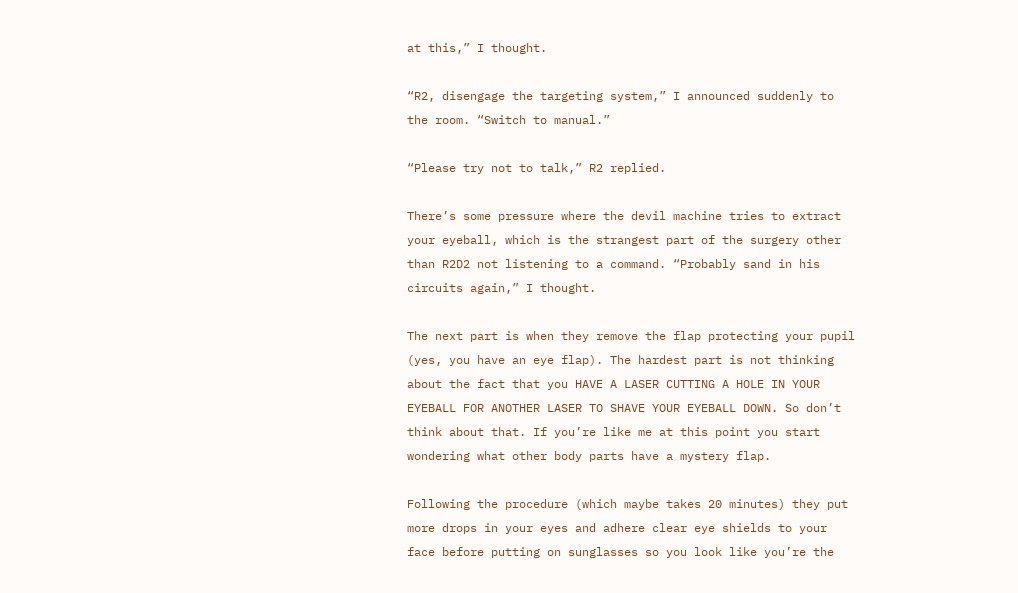at this,” I thought.

“R2, disengage the targeting system,” I announced suddenly to the room. “Switch to manual.”

“Please try not to talk,” R2 replied.

There’s some pressure where the devil machine tries to extract your eyeball, which is the strangest part of the surgery other than R2D2 not listening to a command. “Probably sand in his circuits again,” I thought.

The next part is when they remove the flap protecting your pupil (yes, you have an eye flap). The hardest part is not thinking about the fact that you HAVE A LASER CUTTING A HOLE IN YOUR EYEBALL FOR ANOTHER LASER TO SHAVE YOUR EYEBALL DOWN. So don’t think about that. If you’re like me at this point you start wondering what other body parts have a mystery flap.

Following the procedure (which maybe takes 20 minutes) they put more drops in your eyes and adhere clear eye shields to your face before putting on sunglasses so you look like you’re the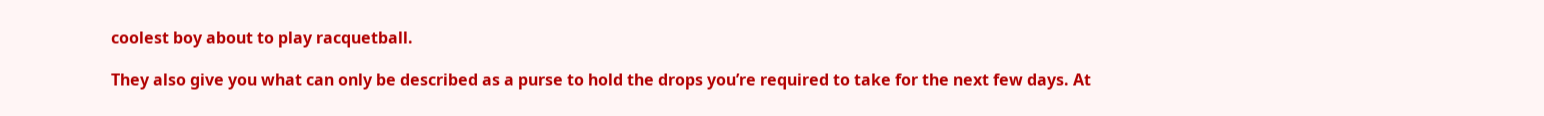coolest boy about to play racquetball.

They also give you what can only be described as a purse to hold the drops you’re required to take for the next few days. At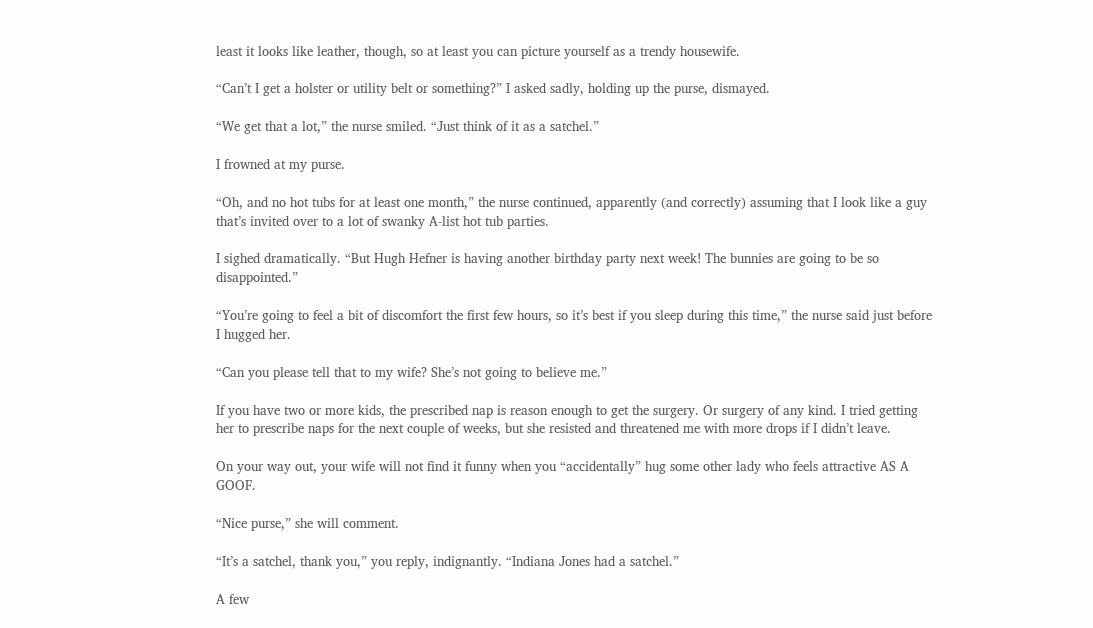least it looks like leather, though, so at least you can picture yourself as a trendy housewife.

“Can’t I get a holster or utility belt or something?” I asked sadly, holding up the purse, dismayed.

“We get that a lot,” the nurse smiled. “Just think of it as a satchel.”

I frowned at my purse.

“Oh, and no hot tubs for at least one month,” the nurse continued, apparently (and correctly) assuming that I look like a guy that’s invited over to a lot of swanky A-list hot tub parties.

I sighed dramatically. “But Hugh Hefner is having another birthday party next week! The bunnies are going to be so disappointed.”

“You’re going to feel a bit of discomfort the first few hours, so it’s best if you sleep during this time,” the nurse said just before I hugged her.

“Can you please tell that to my wife? She’s not going to believe me.”

If you have two or more kids, the prescribed nap is reason enough to get the surgery. Or surgery of any kind. I tried getting her to prescribe naps for the next couple of weeks, but she resisted and threatened me with more drops if I didn’t leave.

On your way out, your wife will not find it funny when you “accidentally” hug some other lady who feels attractive AS A GOOF.

“Nice purse,” she will comment.

“It’s a satchel, thank you,” you reply, indignantly. “Indiana Jones had a satchel.”

A few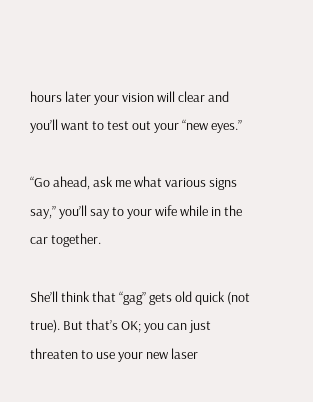hours later your vision will clear and you’ll want to test out your “new eyes.”

“Go ahead, ask me what various signs say,” you’ll say to your wife while in the car together.

She’ll think that “gag” gets old quick (not true). But that’s OK; you can just threaten to use your new laser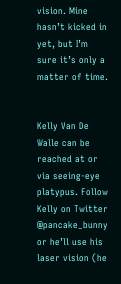vision. Mine hasn’t kicked in yet, but I’m sure it’s only a matter of time.


Kelly Van De Walle can be reached at or via seeing-eye platypus. Follow Kelly on Twitter @pancake_bunny or he’ll use his laser vision (he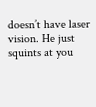doesn’t have laser vision. He just squints at you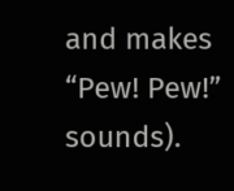and makes “Pew! Pew!” sounds).